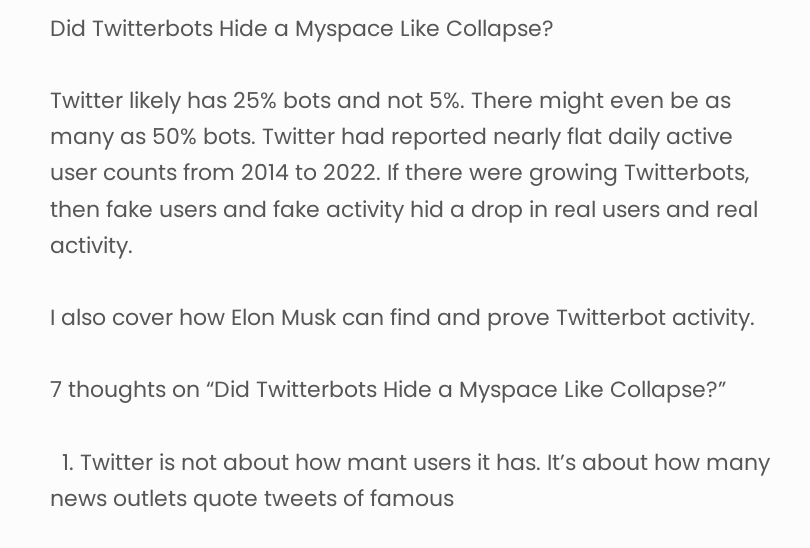Did Twitterbots Hide a Myspace Like Collapse?

Twitter likely has 25% bots and not 5%. There might even be as many as 50% bots. Twitter had reported nearly flat daily active user counts from 2014 to 2022. If there were growing Twitterbots, then fake users and fake activity hid a drop in real users and real activity.

I also cover how Elon Musk can find and prove Twitterbot activity.

7 thoughts on “Did Twitterbots Hide a Myspace Like Collapse?”

  1. Twitter is not about how mant users it has. It’s about how many news outlets quote tweets of famous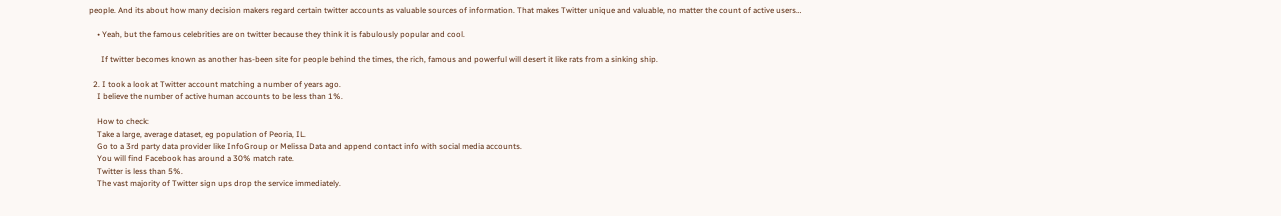people. And its about how many decision makers regard certain twitter accounts as valuable sources of information. That makes Twitter unique and valuable, no matter the count of active users…

    • Yeah, but the famous celebrities are on twitter because they think it is fabulously popular and cool.

      If twitter becomes known as another has-been site for people behind the times, the rich, famous and powerful will desert it like rats from a sinking ship.

  2. I took a look at Twitter account matching a number of years ago.
    I believe the number of active human accounts to be less than 1%.

    How to check:
    Take a large, average dataset, eg population of Peoria, IL.
    Go to a 3rd party data provider like InfoGroup or Melissa Data and append contact info with social media accounts.
    You will find Facebook has around a 30% match rate.
    Twitter is less than 5%.
    The vast majority of Twitter sign ups drop the service immediately.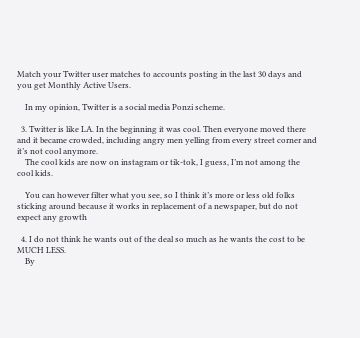Match your Twitter user matches to accounts posting in the last 30 days and you get Monthly Active Users.

    In my opinion, Twitter is a social media Ponzi scheme.

  3. Twitter is like LA. In the beginning it was cool. Then everyone moved there and it became crowded, including angry men yelling from every street corner and it’s not cool anymore.
    The cool kids are now on instagram or tik-tok, I guess, I’m not among the cool kids.

    You can however filter what you see, so I think it’s more or less old folks sticking around because it works in replacement of a newspaper, but do not expect any growth

  4. I do not think he wants out of the deal so much as he wants the cost to be MUCH LESS.
    By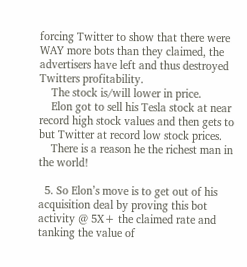forcing Twitter to show that there were WAY more bots than they claimed, the advertisers have left and thus destroyed Twitters profitability.
    The stock is/will lower in price.
    Elon got to sell his Tesla stock at near record high stock values and then gets to but Twitter at record low stock prices.
    There is a reason he the richest man in the world!

  5. So Elon’s move is to get out of his acquisition deal by proving this bot activity @ 5X+ the claimed rate and tanking the value of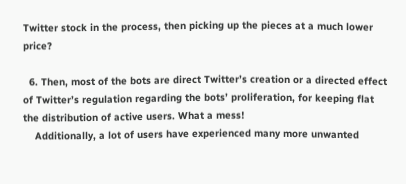Twitter stock in the process, then picking up the pieces at a much lower price?

  6. Then, most of the bots are direct Twitter’s creation or a directed effect of Twitter’s regulation regarding the bots’ proliferation, for keeping flat the distribution of active users. What a mess!
    Additionally, a lot of users have experienced many more unwanted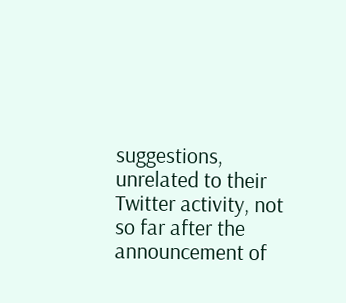suggestions, unrelated to their Twitter activity, not so far after the announcement of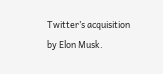Twitter’s acquisition by Elon Musk.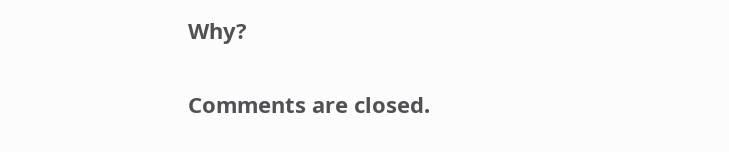Why?

Comments are closed.